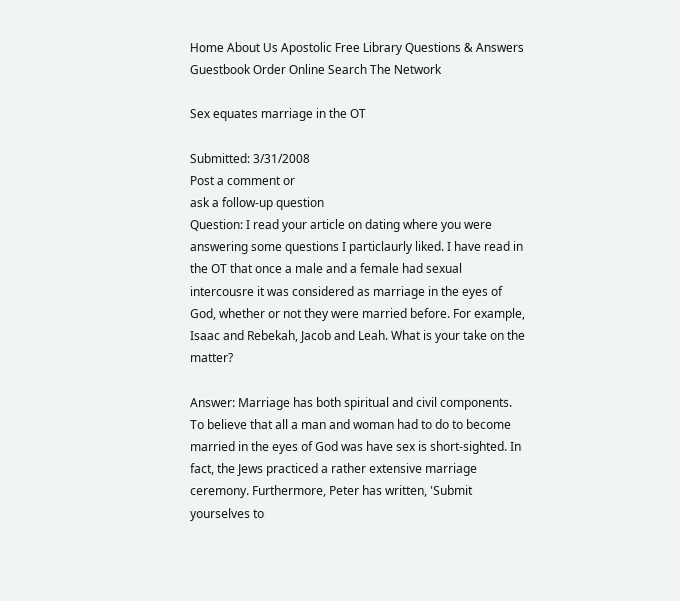Home About Us Apostolic Free Library Questions & Answers Guestbook Order Online Search The Network

Sex equates marriage in the OT

Submitted: 3/31/2008
Post a comment or
ask a follow-up question
Question: I read your article on dating where you were answering some questions I particlaurly liked. I have read in the OT that once a male and a female had sexual intercousre it was considered as marriage in the eyes of God, whether or not they were married before. For example, Isaac and Rebekah, Jacob and Leah. What is your take on the matter?

Answer: Marriage has both spiritual and civil components. To believe that all a man and woman had to do to become married in the eyes of God was have sex is short-sighted. In fact, the Jews practiced a rather extensive marriage ceremony. Furthermore, Peter has written, 'Submit yourselves to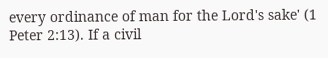every ordinance of man for the Lord's sake' (1 Peter 2:13). If a civil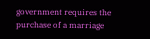government requires the purchase of a marriage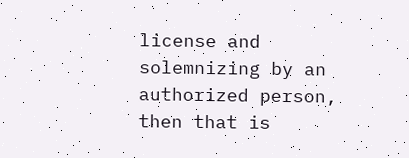license and solemnizing by an authorized person, then that is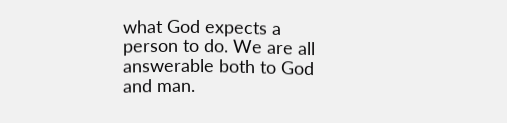what God expects a person to do. We are all answerable both to God and man.